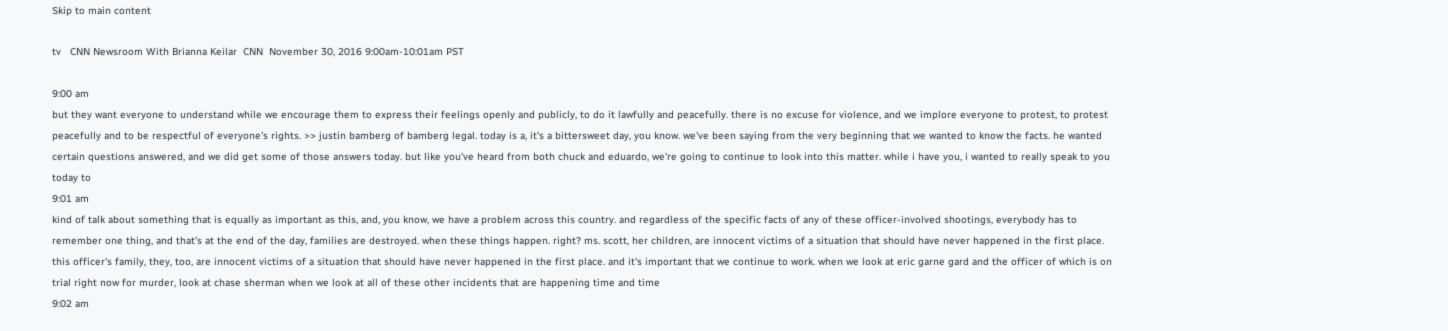Skip to main content

tv   CNN Newsroom With Brianna Keilar  CNN  November 30, 2016 9:00am-10:01am PST

9:00 am
but they want everyone to understand while we encourage them to express their feelings openly and publicly, to do it lawfully and peacefully. there is no excuse for violence, and we implore everyone to protest, to protest peacefully and to be respectful of everyone's rights. >> justin bamberg of bamberg legal. today is a, it's a bittersweet day, you know. we've been saying from the very beginning that we wanted to know the facts. he wanted certain questions answered, and we did get some of those answers today. but like you've heard from both chuck and eduardo, we're going to continue to look into this matter. while i have you, i wanted to really speak to you today to
9:01 am
kind of talk about something that is equally as important as this, and, you know, we have a problem across this country. and regardless of the specific facts of any of these officer-involved shootings, everybody has to remember one thing, and that's at the end of the day, families are destroyed. when these things happen. right? ms. scott, her children, are innocent victims of a situation that should have never happened in the first place. this officer's family, they, too, are innocent victims of a situation that should have never happened in the first place. and it's important that we continue to work. when we look at eric garne gard and the officer of which is on trial right now for murder, look at chase sherman when we look at all of these other incidents that are happening time and time
9:02 am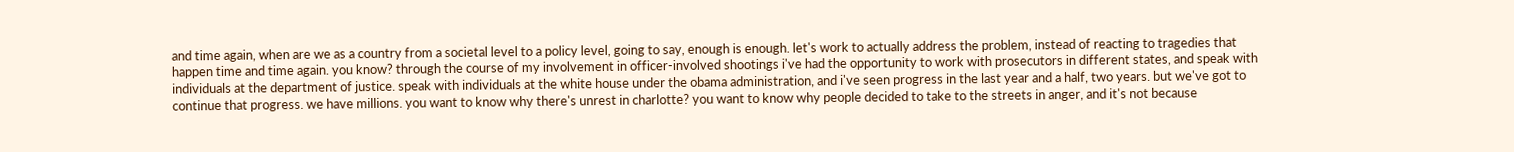and time again, when are we as a country from a societal level to a policy level, going to say, enough is enough. let's work to actually address the problem, instead of reacting to tragedies that happen time and time again. you know? through the course of my involvement in officer-involved shootings i've had the opportunity to work with prosecutors in different states, and speak with individuals at the department of justice. speak with individuals at the white house under the obama administration, and i've seen progress in the last year and a half, two years. but we've got to continue that progress. we have millions. you want to know why there's unrest in charlotte? you want to know why people decided to take to the streets in anger, and it's not because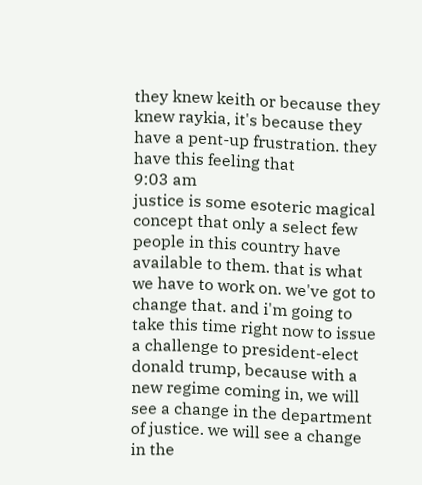they knew keith or because they knew raykia, it's because they have a pent-up frustration. they have this feeling that
9:03 am
justice is some esoteric magical concept that only a select few people in this country have available to them. that is what we have to work on. we've got to change that. and i'm going to take this time right now to issue a challenge to president-elect donald trump, because with a new regime coming in, we will see a change in the department of justice. we will see a change in the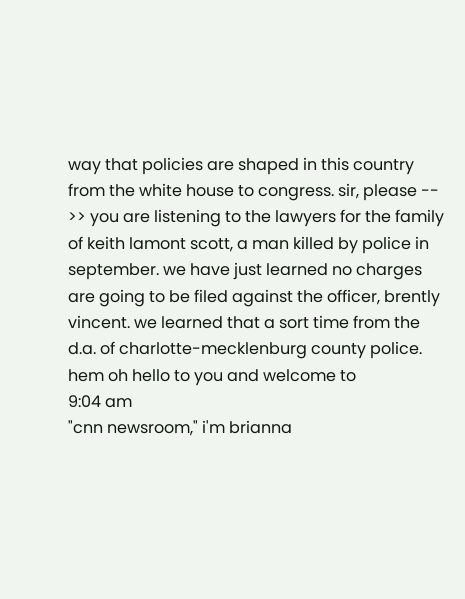way that policies are shaped in this country from the white house to congress. sir, please -- >> you are listening to the lawyers for the family of keith lamont scott, a man killed by police in september. we have just learned no charges are going to be filed against the officer, brently vincent. we learned that a sort time from the d.a. of charlotte-mecklenburg county police. hem oh hello to you and welcome to
9:04 am
"cnn newsroom," i'm brianna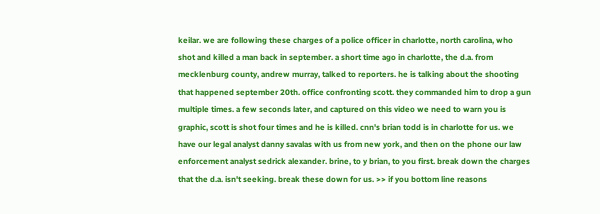keilar. we are following these charges of a police officer in charlotte, north carolina, who shot and killed a man back in september. a short time ago in charlotte, the d.a. from mecklenburg county, andrew murray, talked to reporters. he is talking about the shooting that happened september 20th. office confronting scott. they commanded him to drop a gun multiple times. a few seconds later, and captured on this video we need to warn you is graphic, scott is shot four times and he is killed. cnn's brian todd is in charlotte for us. we have our legal analyst danny savalas with us from new york, and then on the phone our law enforcement analyst sedrick alexander. brine, to y brian, to you first. break down the charges that the d.a. isn't seeking. break these down for us. >> if you bottom line reasons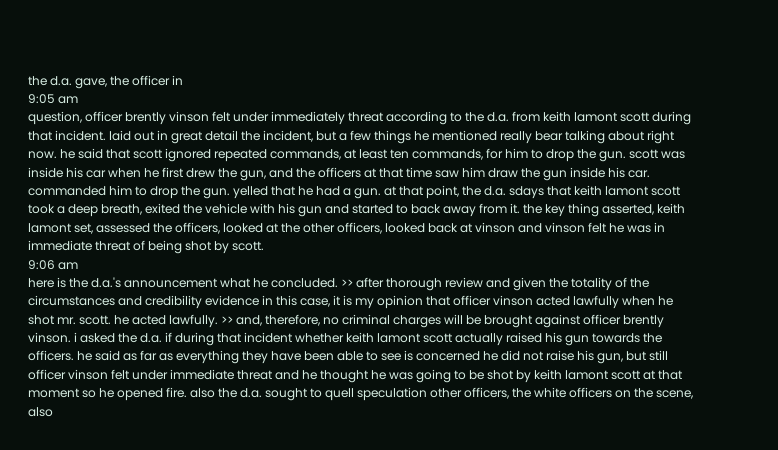the d.a. gave, the officer in
9:05 am
question, officer brently vinson felt under immediately threat according to the d.a. from keith lamont scott during that incident. laid out in great detail the incident, but a few things he mentioned really bear talking about right now. he said that scott ignored repeated commands, at least ten commands, for him to drop the gun. scott was inside his car when he first drew the gun, and the officers at that time saw him draw the gun inside his car. commanded him to drop the gun. yelled that he had a gun. at that point, the d.a. sdays that keith lamont scott took a deep breath, exited the vehicle with his gun and started to back away from it. the key thing asserted, keith lamont set, assessed the officers, looked at the other officers, looked back at vinson and vinson felt he was in immediate threat of being shot by scott.
9:06 am
here is the d.a.'s announcement what he concluded. >> after thorough review and given the totality of the circumstances and credibility evidence in this case, it is my opinion that officer vinson acted lawfully when he shot mr. scott. he acted lawfully. >> and, therefore, no criminal charges will be brought against officer brently vinson. i asked the d.a. if during that incident whether keith lamont scott actually raised his gun towards the officers. he said as far as everything they have been able to see is concerned he did not raise his gun, but still officer vinson felt under immediate threat and he thought he was going to be shot by keith lamont scott at that moment so he opened fire. also the d.a. sought to quell speculation other officers, the white officers on the scene, also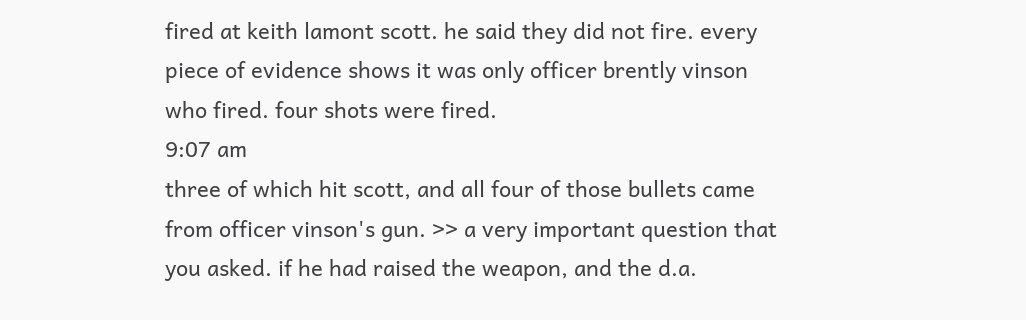fired at keith lamont scott. he said they did not fire. every piece of evidence shows it was only officer brently vinson who fired. four shots were fired.
9:07 am
three of which hit scott, and all four of those bullets came from officer vinson's gun. >> a very important question that you asked. if he had raised the weapon, and the d.a.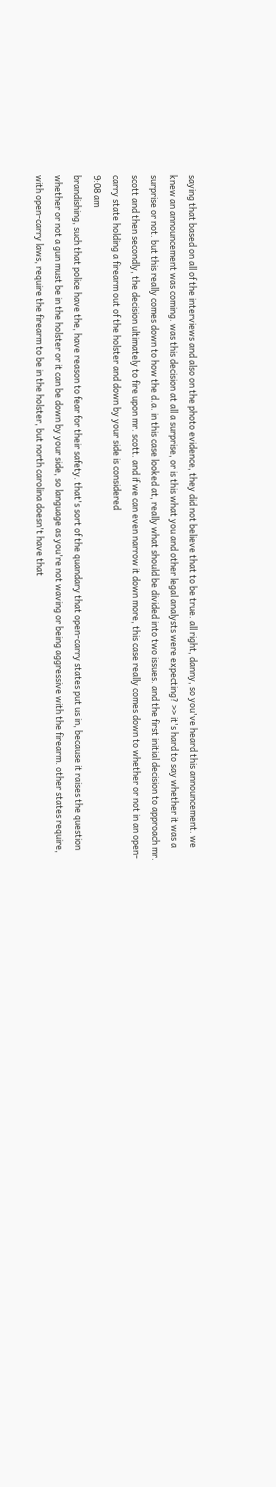saying that based on all of the interviews and also on the photo evidence, they did not believe that to be true. all right, danny, so you've heard this announcement. we knew an announcement was coming. was this decision at all a surprise, or is this what you and other legal analysts were expecting? >> it's hard to say whether it was a surprise or not. but this really comes down to how the d.a. in this case looked at, really what should be divided into two issues. and the first initial decision to approach mr. scott and then secondly, the decision ultimately to fire upon mr. scott. and if we can even narrow it down more, this case really comes down to whether or not in an open-carry state holding a firearm out of the holster and down by your side is considered
9:08 am
brandishing, such that police have the, have reason to fear for their safety. that's sort of the quandary that open-carry states put us in, because it raises the question whether or not a gun must be in the holster or it can be down by your side, so language as you're not waving or being aggressive with the firearm. other states require, with open-carry laws, require the firearm to be in the holster, but north carolina doesn't have that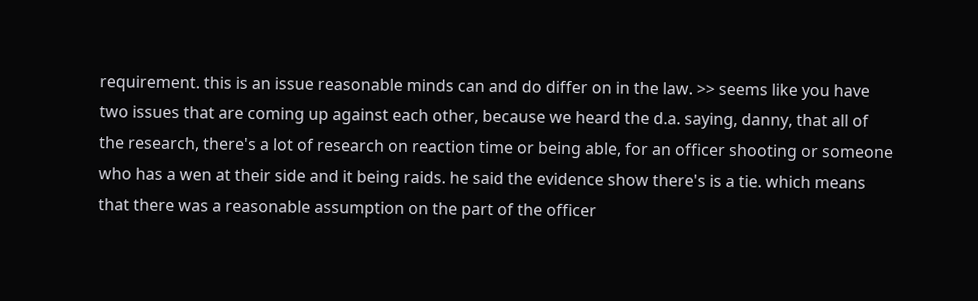requirement. this is an issue reasonable minds can and do differ on in the law. >> seems like you have two issues that are coming up against each other, because we heard the d.a. saying, danny, that all of the research, there's a lot of research on reaction time or being able, for an officer shooting or someone who has a wen at their side and it being raids. he said the evidence show there's is a tie. which means that there was a reasonable assumption on the part of the officer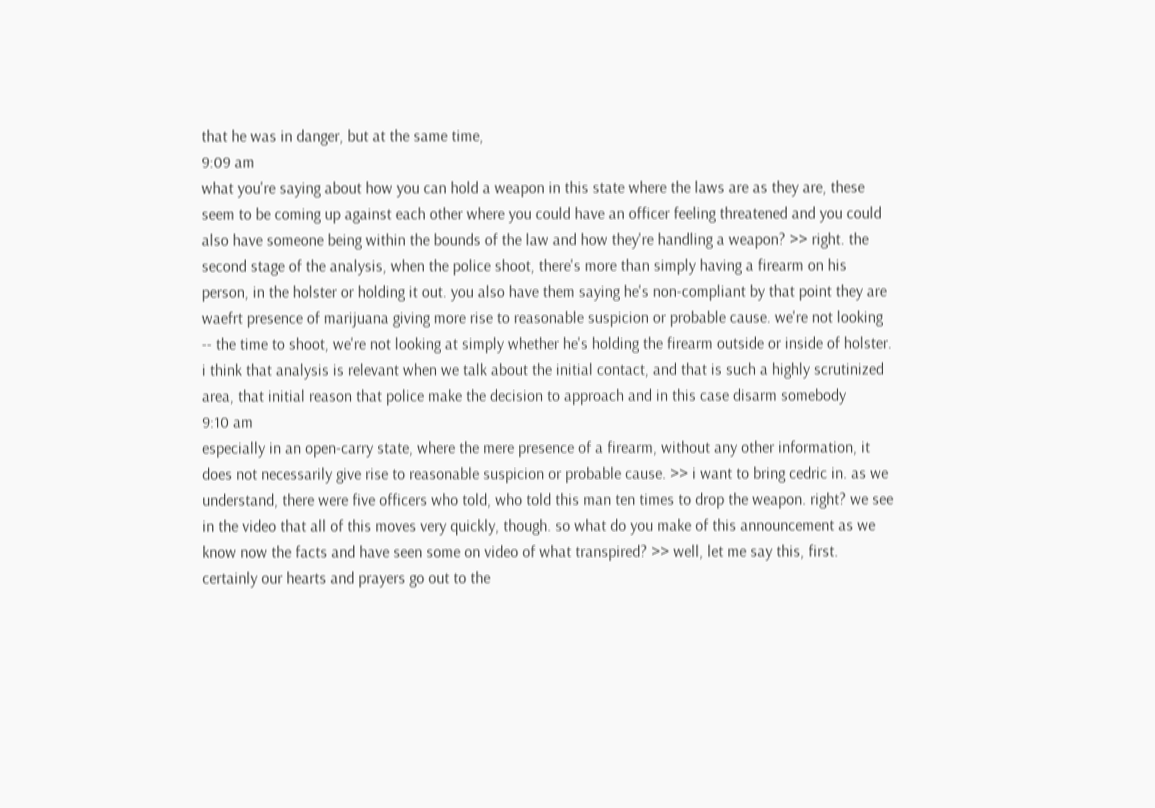that he was in danger, but at the same time,
9:09 am
what you're saying about how you can hold a weapon in this state where the laws are as they are, these seem to be coming up against each other where you could have an officer feeling threatened and you could also have someone being within the bounds of the law and how they're handling a weapon? >> right. the second stage of the analysis, when the police shoot, there's more than simply having a firearm on his person, in the holster or holding it out. you also have them saying he's non-compliant by that point they are waefrt presence of marijuana giving more rise to reasonable suspicion or probable cause. we're not looking -- the time to shoot, we're not looking at simply whether he's holding the firearm outside or inside of holster. i think that analysis is relevant when we talk about the initial contact, and that is such a highly scrutinized area, that initial reason that police make the decision to approach and in this case disarm somebody
9:10 am
especially in an open-carry state, where the mere presence of a firearm, without any other information, it does not necessarily give rise to reasonable suspicion or probable cause. >> i want to bring cedric in. as we understand, there were five officers who told, who told this man ten times to drop the weapon. right? we see in the video that all of this moves very quickly, though. so what do you make of this announcement as we know now the facts and have seen some on video of what transpired? >> well, let me say this, first. certainly our hearts and prayers go out to the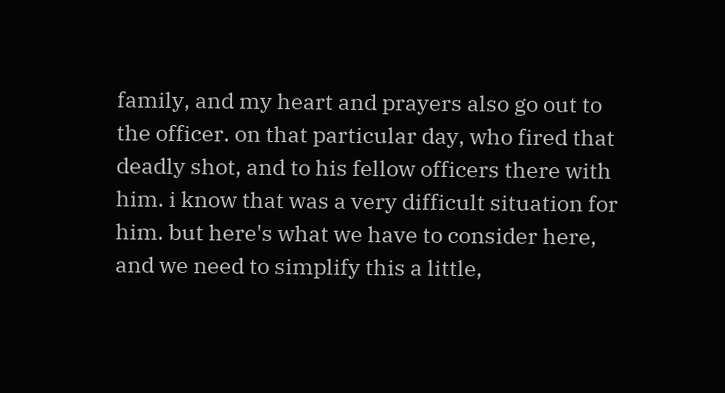family, and my heart and prayers also go out to the officer. on that particular day, who fired that deadly shot, and to his fellow officers there with him. i know that was a very difficult situation for him. but here's what we have to consider here, and we need to simplify this a little,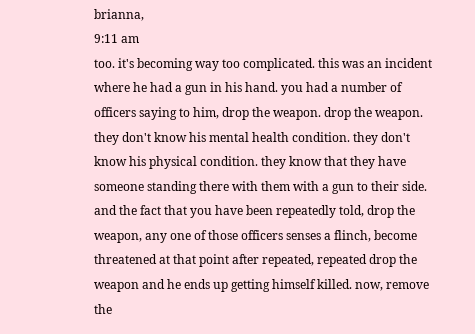brianna,
9:11 am
too. it's becoming way too complicated. this was an incident where he had a gun in his hand. you had a number of officers saying to him, drop the weapon. drop the weapon. they don't know his mental health condition. they don't know his physical condition. they know that they have someone standing there with them with a gun to their side. and the fact that you have been repeatedly told, drop the weapon, any one of those officers senses a flinch, become threatened at that point after repeated, repeated drop the weapon and he ends up getting himself killed. now, remove the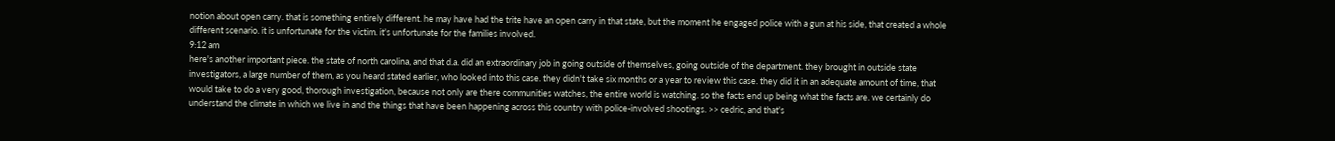notion about open carry. that is something entirely different. he may have had the trite have an open carry in that state, but the moment he engaged police with a gun at his side, that created a whole different scenario. it is unfortunate for the victim. it's unfortunate for the families involved.
9:12 am
here's another important piece. the state of north carolina, and that d.a. did an extraordinary job in going outside of themselves, going outside of the department. they brought in outside state investigators, a large number of them, as you heard stated earlier, who looked into this case. they didn't take six months or a year to review this case. they did it in an adequate amount of time, that would take to do a very good, thorough investigation, because not only are there communities watches, the entire world is watching. so the facts end up being what the facts are. we certainly do understand the climate in which we live in and the things that have been happening across this country with police-involved shootings. >> cedric, and that's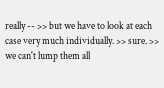really -- >> but we have to look at each case very much individually. >> sure. >> we can't lump them all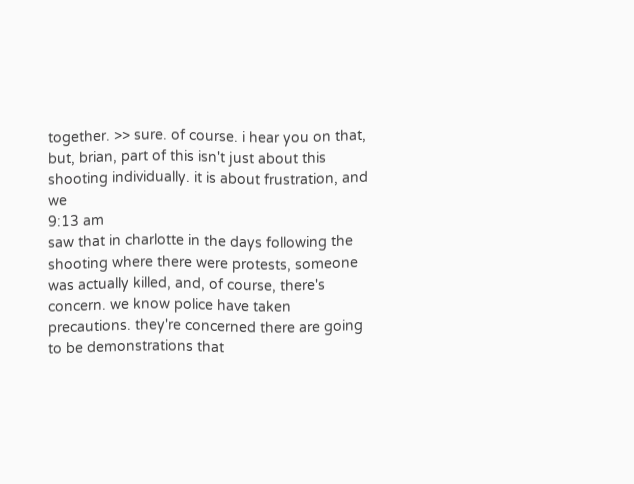together. >> sure. of course. i hear you on that, but, brian, part of this isn't just about this shooting individually. it is about frustration, and we
9:13 am
saw that in charlotte in the days following the shooting where there were protests, someone was actually killed, and, of course, there's concern. we know police have taken precautions. they're concerned there are going to be demonstrations that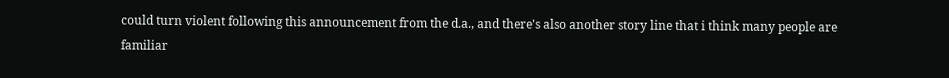could turn violent following this announcement from the d.a., and there's also another story line that i think many people are familiar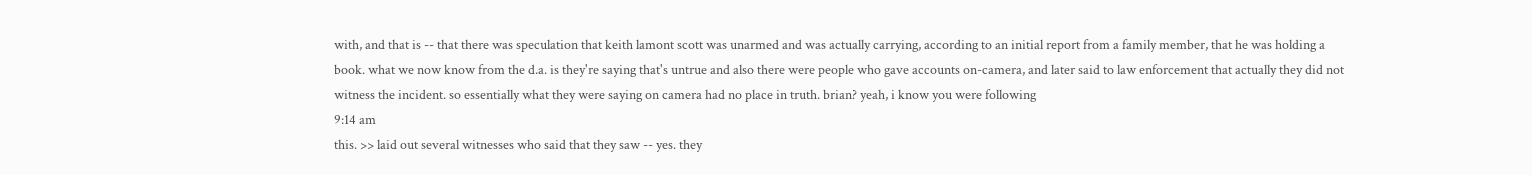with, and that is -- that there was speculation that keith lamont scott was unarmed and was actually carrying, according to an initial report from a family member, that he was holding a book. what we now know from the d.a. is they're saying that's untrue and also there were people who gave accounts on-camera, and later said to law enforcement that actually they did not witness the incident. so essentially what they were saying on camera had no place in truth. brian? yeah, i know you were following
9:14 am
this. >> laid out several witnesses who said that they saw -- yes. they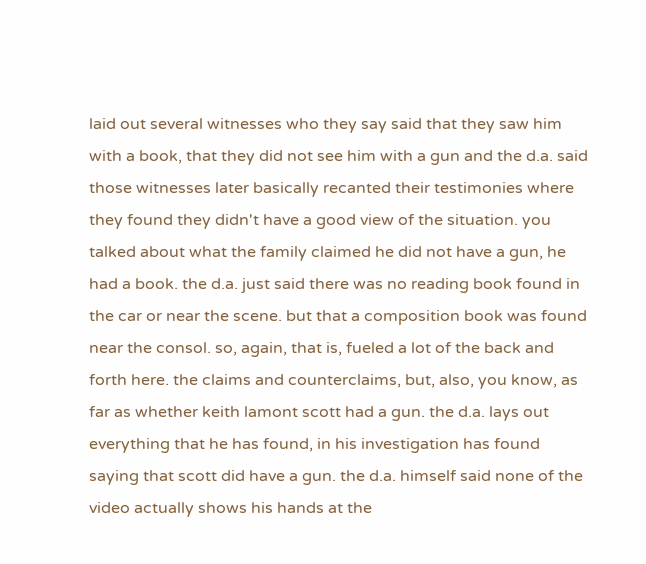laid out several witnesses who they say said that they saw him with a book, that they did not see him with a gun and the d.a. said those witnesses later basically recanted their testimonies where they found they didn't have a good view of the situation. you talked about what the family claimed he did not have a gun, he had a book. the d.a. just said there was no reading book found in the car or near the scene. but that a composition book was found near the consol. so, again, that is, fueled a lot of the back and forth here. the claims and counterclaims, but, also, you know, as far as whether keith lamont scott had a gun. the d.a. lays out everything that he has found, in his investigation has found saying that scott did have a gun. the d.a. himself said none of the video actually shows his hands at the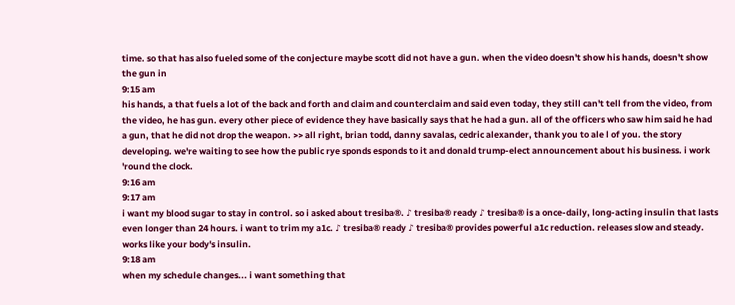time. so that has also fueled some of the conjecture maybe scott did not have a gun. when the video doesn't show his hands, doesn't show the gun in
9:15 am
his hands, a that fuels a lot of the back and forth and claim and counterclaim and said even today, they still can't tell from the video, from the video, he has gun. every other piece of evidence they have basically says that he had a gun. all of the officers who saw him said he had a gun, that he did not drop the weapon. >> all right, brian todd, danny savalas, cedric alexander, thank you to ale l of you. the story developing. we're waiting to see how the public rye sponds esponds to it and donald trump-elect announcement about his business. i work 'round the clock.
9:16 am
9:17 am
i want my blood sugar to stay in control. so i asked about tresiba®. ♪ tresiba® ready ♪ tresiba® is a once-daily, long-acting insulin that lasts even longer than 24 hours. i want to trim my a1c. ♪ tresiba® ready ♪ tresiba® provides powerful a1c reduction. releases slow and steady. works like your body's insulin.
9:18 am
when my schedule changes... i want something that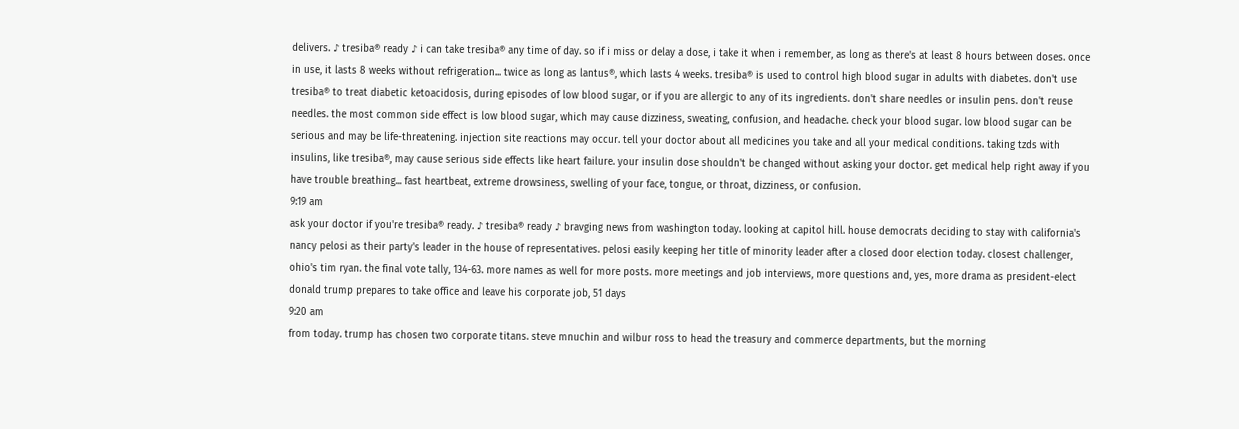delivers. ♪ tresiba® ready ♪ i can take tresiba® any time of day. so if i miss or delay a dose, i take it when i remember, as long as there's at least 8 hours between doses. once in use, it lasts 8 weeks without refrigeration... twice as long as lantus®, which lasts 4 weeks. tresiba® is used to control high blood sugar in adults with diabetes. don't use tresiba® to treat diabetic ketoacidosis, during episodes of low blood sugar, or if you are allergic to any of its ingredients. don't share needles or insulin pens. don't reuse needles. the most common side effect is low blood sugar, which may cause dizziness, sweating, confusion, and headache. check your blood sugar. low blood sugar can be serious and may be life-threatening. injection site reactions may occur. tell your doctor about all medicines you take and all your medical conditions. taking tzds with insulins, like tresiba®, may cause serious side effects like heart failure. your insulin dose shouldn't be changed without asking your doctor. get medical help right away if you have trouble breathing... fast heartbeat, extreme drowsiness, swelling of your face, tongue, or throat, dizziness, or confusion.
9:19 am
ask your doctor if you're tresiba® ready. ♪ tresiba® ready ♪ bravging news from washington today. looking at capitol hill. house democrats deciding to stay with california's nancy pelosi as their party's leader in the house of representatives. pelosi easily keeping her title of minority leader after a closed door election today. closest challenger, ohio's tim ryan. the final vote tally, 134-63. more names as well for more posts. more meetings and job interviews, more questions and, yes, more drama as president-elect donald trump prepares to take office and leave his corporate job, 51 days
9:20 am
from today. trump has chosen two corporate titans. steve mnuchin and wilbur ross to head the treasury and commerce departments, but the morning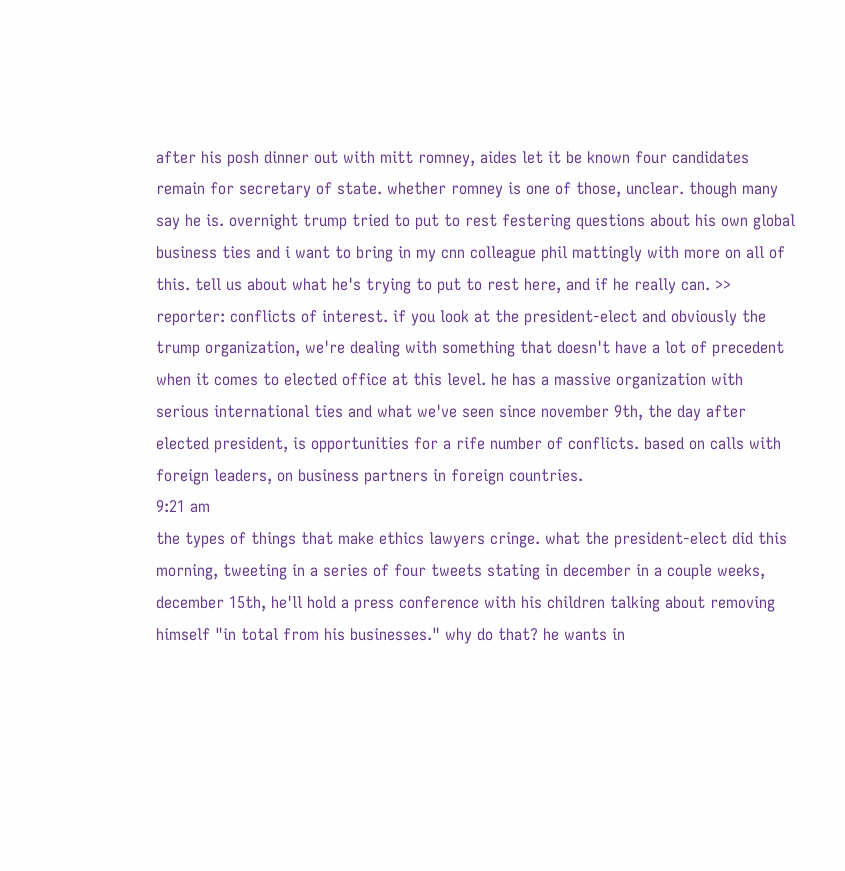after his posh dinner out with mitt romney, aides let it be known four candidates remain for secretary of state. whether romney is one of those, unclear. though many say he is. overnight trump tried to put to rest festering questions about his own global business ties and i want to bring in my cnn colleague phil mattingly with more on all of this. tell us about what he's trying to put to rest here, and if he really can. >> reporter: conflicts of interest. if you look at the president-elect and obviously the trump organization, we're dealing with something that doesn't have a lot of precedent when it comes to elected office at this level. he has a massive organization with serious international ties and what we've seen since november 9th, the day after elected president, is opportunities for a rife number of conflicts. based on calls with foreign leaders, on business partners in foreign countries.
9:21 am
the types of things that make ethics lawyers cringe. what the president-elect did this morning, tweeting in a series of four tweets stating in december in a couple weeks, december 15th, he'll hold a press conference with his children talking about removing himself "in total from his businesses." why do that? he wants in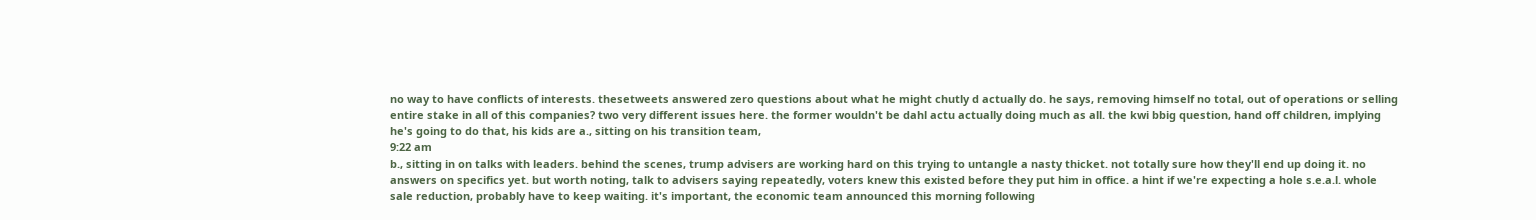no way to have conflicts of interests. thesetweets answered zero questions about what he might chutly d actually do. he says, removing himself no total, out of operations or selling entire stake in all of this companies? two very different issues here. the former wouldn't be dahl actu actually doing much as all. the kwi bbig question, hand off children, implying he's going to do that, his kids are a., sitting on his transition team,
9:22 am
b., sitting in on talks with leaders. behind the scenes, trump advisers are working hard on this trying to untangle a nasty thicket. not totally sure how they'll end up doing it. no answers on specifics yet. but worth noting, talk to advisers saying repeatedly, voters knew this existed before they put him in office. a hint if we're expecting a hole s.e.a.l. whole sale reduction, probably have to keep waiting. it's important, the economic team announced this morning following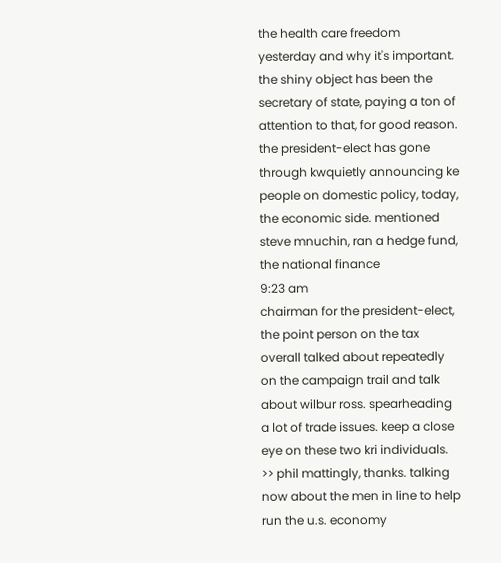the health care freedom yesterday and why it's important. the shiny object has been the secretary of state, paying a ton of attention to that, for good reason. the president-elect has gone through kwquietly announcing ke people on domestic policy, today, the economic side. mentioned steve mnuchin, ran a hedge fund, the national finance
9:23 am
chairman for the president-elect, the point person on the tax overall talked about repeatedly on the campaign trail and talk about wilbur ross. spearheading a lot of trade issues. keep a close eye on these two kri individuals. >> phil mattingly, thanks. talking now about the men in line to help run the u.s. economy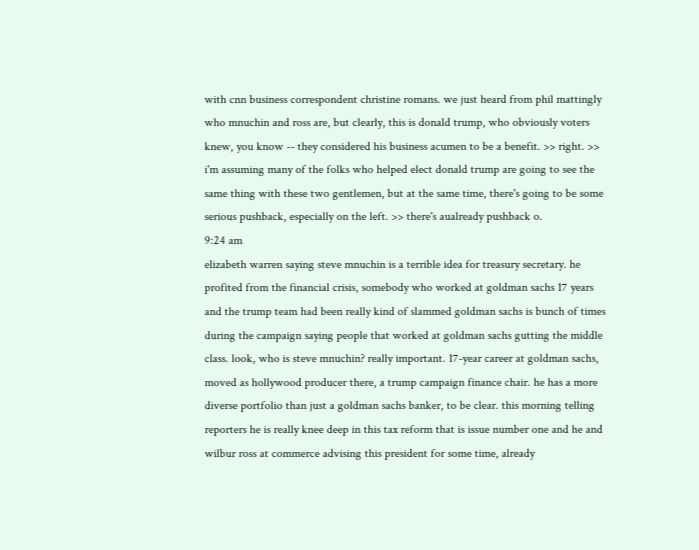with cnn business correspondent christine romans. we just heard from phil mattingly who mnuchin and ross are, but clearly, this is donald trump, who obviously voters knew, you know -- they considered his business acumen to be a benefit. >> right. >> i'm assuming many of the folks who helped elect donald trump are going to see the same thing with these two gentlemen, but at the same time, there's going to be some serious pushback, especially on the left. >> there's aualready pushback o.
9:24 am
elizabeth warren saying steve mnuchin is a terrible idea for treasury secretary. he profited from the financial crisis, somebody who worked at goldman sachs 17 years and the trump team had been really kind of slammed goldman sachs is bunch of times during the campaign saying people that worked at goldman sachs gutting the middle class. look, who is steve mnuchin? really important. 17-year career at goldman sachs, moved as hollywood producer there, a trump campaign finance chair. he has a more diverse portfolio than just a goldman sachs banker, to be clear. this morning telling reporters he is really knee deep in this tax reform that is issue number one and he and wilbur ross at commerce advising this president for some time, already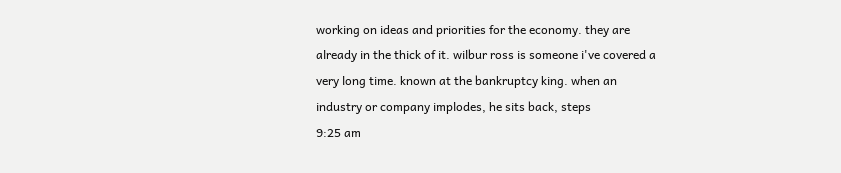working on ideas and priorities for the economy. they are already in the thick of it. wilbur ross is someone i've covered a very long time. known at the bankruptcy king. when an industry or company implodes, he sits back, steps
9:25 am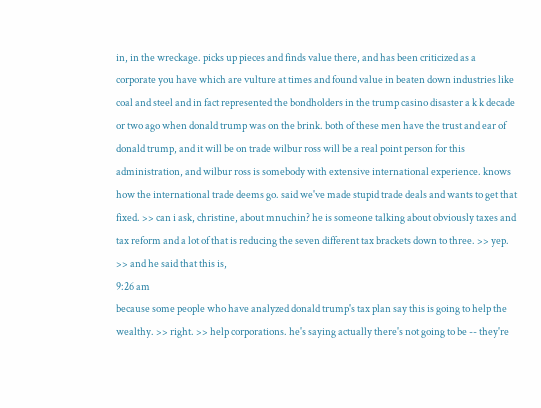in, in the wreckage. picks up pieces and finds value there, and has been criticized as a corporate you have which are vulture at times and found value in beaten down industries like coal and steel and in fact represented the bondholders in the trump casino disaster a k k decade or two ago when donald trump was on the brink. both of these men have the trust and ear of donald trump, and it will be on trade wilbur ross will be a real point person for this administration, and wilbur ross is somebody with extensive international experience. knows how the international trade deems go. said we've made stupid trade deals and wants to get that fixed. >> can i ask, christine, about mnuchin? he is someone talking about obviously taxes and tax reform and a lot of that is reducing the seven different tax brackets down to three. >> yep. >> and he said that this is,
9:26 am
because some people who have analyzed donald trump's tax plan say this is going to help the wealthy. >> right. >> help corporations. he's saying actually there's not going to be -- they're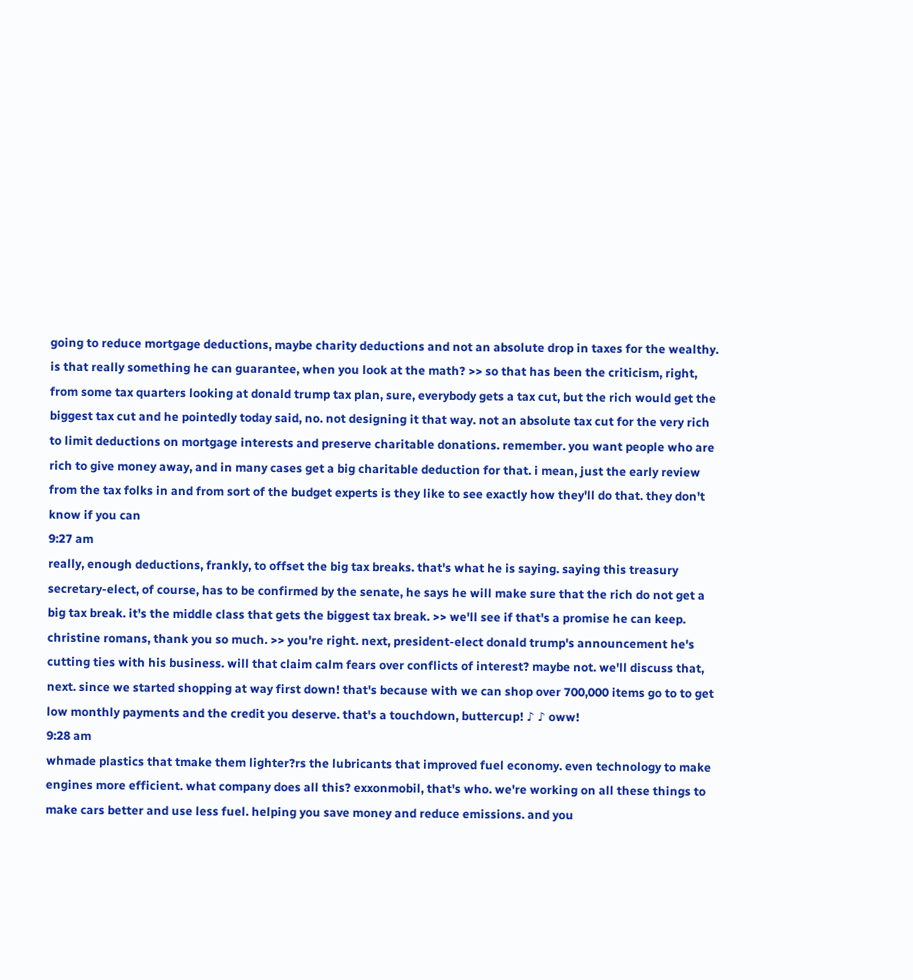going to reduce mortgage deductions, maybe charity deductions and not an absolute drop in taxes for the wealthy. is that really something he can guarantee, when you look at the math? >> so that has been the criticism, right, from some tax quarters looking at donald trump tax plan, sure, everybody gets a tax cut, but the rich would get the biggest tax cut and he pointedly today said, no. not designing it that way. not an absolute tax cut for the very rich to limit deductions on mortgage interests and preserve charitable donations. remember. you want people who are rich to give money away, and in many cases get a big charitable deduction for that. i mean, just the early review from the tax folks in and from sort of the budget experts is they like to see exactly how they'll do that. they don't know if you can
9:27 am
really, enough deductions, frankly, to offset the big tax breaks. that's what he is saying. saying this treasury secretary-elect, of course, has to be confirmed by the senate, he says he will make sure that the rich do not get a big tax break. it's the middle class that gets the biggest tax break. >> we'll see if that's a promise he can keep. christine romans, thank you so much. >> you're right. next, president-elect donald trump's announcement he's cutting ties with his business. will that claim calm fears over conflicts of interest? maybe not. we'll discuss that, next. since we started shopping at way first down! that's because with we can shop over 700,000 items go to to get low monthly payments and the credit you deserve. that's a touchdown, buttercup! ♪ ♪ oww!
9:28 am
whmade plastics that tmake them lighter?rs the lubricants that improved fuel economy. even technology to make engines more efficient. what company does all this? exxonmobil, that's who. we're working on all these things to make cars better and use less fuel. helping you save money and reduce emissions. and you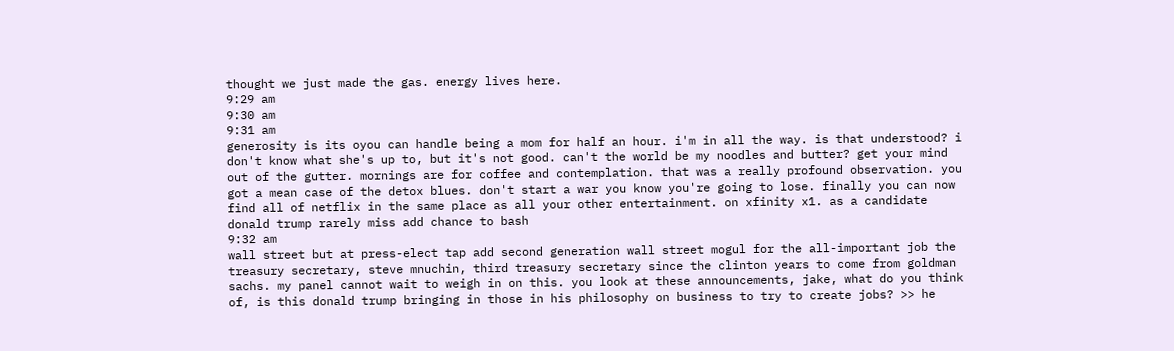thought we just made the gas. energy lives here.
9:29 am
9:30 am
9:31 am
generosity is its oyou can handle being a mom for half an hour. i'm in all the way. is that understood? i don't know what she's up to, but it's not good. can't the world be my noodles and butter? get your mind out of the gutter. mornings are for coffee and contemplation. that was a really profound observation. you got a mean case of the detox blues. don't start a war you know you're going to lose. finally you can now find all of netflix in the same place as all your other entertainment. on xfinity x1. as a candidate donald trump rarely miss add chance to bash
9:32 am
wall street but at press-elect tap add second generation wall street mogul for the all-important job the treasury secretary, steve mnuchin, third treasury secretary since the clinton years to come from goldman sachs. my panel cannot wait to weigh in on this. you look at these announcements, jake, what do you think of, is this donald trump bringing in those in his philosophy on business to try to create jobs? >> he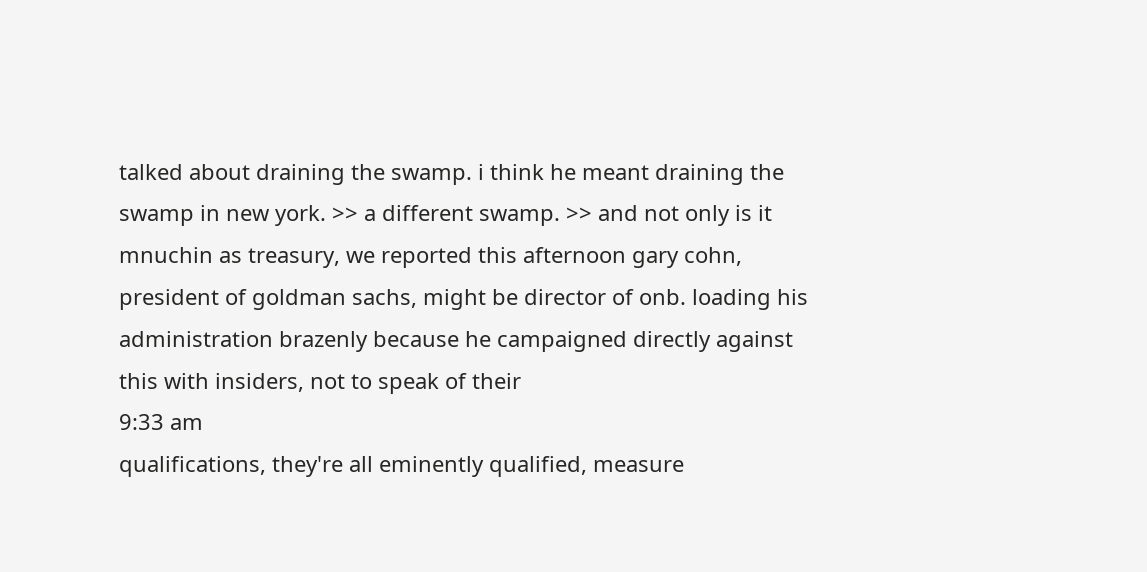talked about draining the swamp. i think he meant draining the swamp in new york. >> a different swamp. >> and not only is it mnuchin as treasury, we reported this afternoon gary cohn, president of goldman sachs, might be director of onb. loading his administration brazenly because he campaigned directly against this with insiders, not to speak of their
9:33 am
qualifications, they're all eminently qualified, measure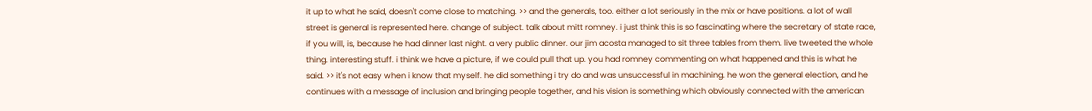it up to what he said, doesn't come close to matching. >> and the generals, too. either a lot seriously in the mix or have positions. a lot of wall street is general is represented here. change of subject. talk about mitt romney. i just think this is so fascinating where the secretary of state race, if you will, is, because he had dinner last night. a very public dinner. our jim acosta managed to sit three tables from them. live tweeted the whole thing. interesting stuff. i think we have a picture, if we could pull that up. you had romney commenting on what happened and this is what he said. >> it's not easy when i know that myself. he did something i try do and was unsuccessful in machining. he won the general election, and he continues with a message of inclusion and bringing people together, and his vision is something which obviously connected with the american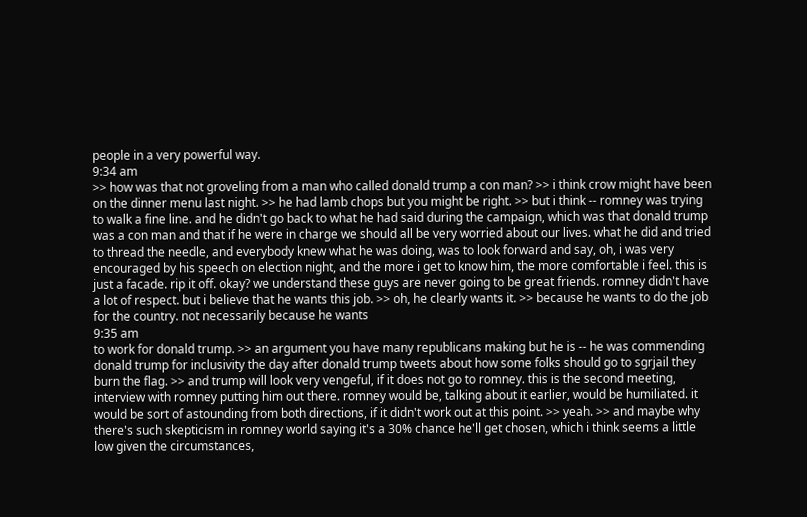people in a very powerful way.
9:34 am
>> how was that not groveling from a man who called donald trump a con man? >> i think crow might have been on the dinner menu last night. >> he had lamb chops but you might be right. >> but i think -- romney was trying to walk a fine line. and he didn't go back to what he had said during the campaign, which was that donald trump was a con man and that if he were in charge we should all be very worried about our lives. what he did and tried to thread the needle, and everybody knew what he was doing, was to look forward and say, oh, i was very encouraged by his speech on election night, and the more i get to know him, the more comfortable i feel. this is just a facade. rip it off. okay? we understand these guys are never going to be great friends. romney didn't have a lot of respect. but i believe that he wants this job. >> oh, he clearly wants it. >> because he wants to do the job for the country. not necessarily because he wants
9:35 am
to work for donald trump. >> an argument you have many republicans making but he is -- he was commending donald trump for inclusivity the day after donald trump tweets about how some folks should go to sgrjail they burn the flag. >> and trump will look very vengeful, if it does not go to romney. this is the second meeting, interview with romney putting him out there. romney would be, talking about it earlier, would be humiliated. it would be sort of astounding from both directions, if it didn't work out at this point. >> yeah. >> and maybe why there's such skepticism in romney world saying it's a 30% chance he'll get chosen, which i think seems a little low given the circumstances,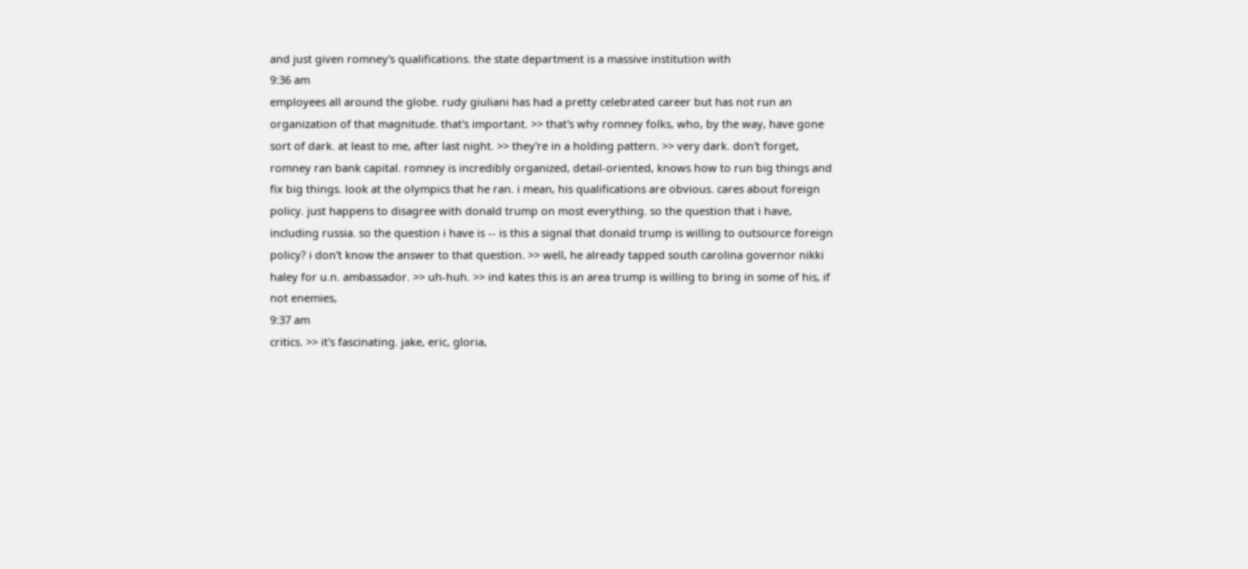and just given romney's qualifications. the state department is a massive institution with
9:36 am
employees all around the globe. rudy giuliani has had a pretty celebrated career but has not run an organization of that magnitude. that's important. >> that's why romney folks, who, by the way, have gone sort of dark. at least to me, after last night. >> they're in a holding pattern. >> very dark. don't forget, romney ran bank capital. romney is incredibly organized, detail-oriented, knows how to run big things and fix big things. look at the olympics that he ran. i mean, his qualifications are obvious. cares about foreign policy. just happens to disagree with donald trump on most everything. so the question that i have, including russia. so the question i have is -- is this a signal that donald trump is willing to outsource foreign policy? i don't know the answer to that question. >> well, he already tapped south carolina governor nikki haley for u.n. ambassador. >> uh-huh. >> ind kates this is an area trump is willing to bring in some of his, if not enemies,
9:37 am
critics. >> it's fascinating. jake, eric, gloria,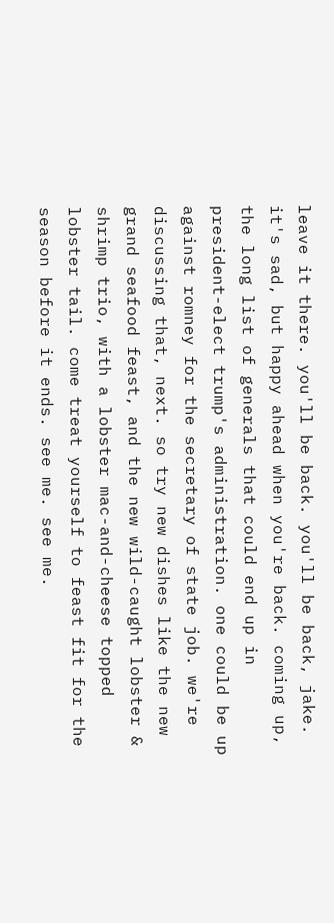leave it there. you'll be back. you'll be back, jake. it's sad, but happy ahead when you're back. coming up, the long list of generals that could end up in president-elect trump's administration. one could be up against romney for the secretary of state job. we're discussing that, next. so try new dishes like the new grand seafood feast, and the new wild-caught lobster & shrimp trio, with a lobster mac-and-cheese topped lobster tail. come treat yourself to feast fit for the season before it ends. see me. see me.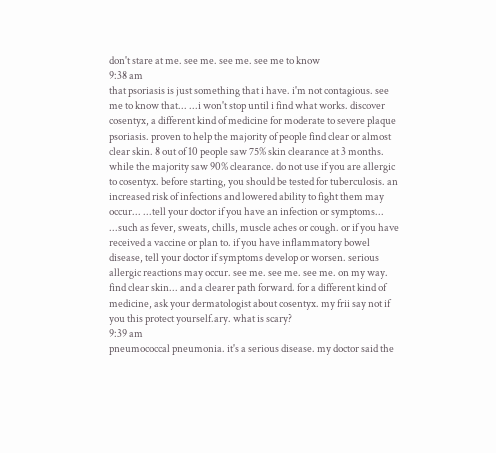don't stare at me. see me. see me. see me to know
9:38 am
that psoriasis is just something that i have. i'm not contagious. see me to know that... ...i won't stop until i find what works. discover cosentyx, a different kind of medicine for moderate to severe plaque psoriasis. proven to help the majority of people find clear or almost clear skin. 8 out of 10 people saw 75% skin clearance at 3 months. while the majority saw 90% clearance. do not use if you are allergic to cosentyx. before starting, you should be tested for tuberculosis. an increased risk of infections and lowered ability to fight them may occur... ...tell your doctor if you have an infection or symptoms... ...such as fever, sweats, chills, muscle aches or cough. or if you have received a vaccine or plan to. if you have inflammatory bowel disease, tell your doctor if symptoms develop or worsen. serious allergic reactions may occur. see me. see me. see me. on my way. find clear skin... and a clearer path forward. for a different kind of medicine, ask your dermatologist about cosentyx. my frii say not if you this protect yourself.ary. what is scary?
9:39 am
pneumococcal pneumonia. it's a serious disease. my doctor said the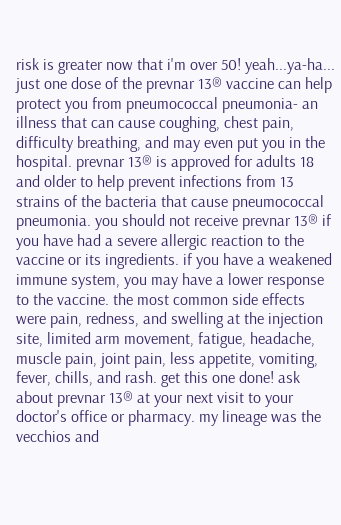risk is greater now that i'm over 50! yeah...ya-ha... just one dose of the prevnar 13® vaccine can help protect you from pneumococcal pneumonia- an illness that can cause coughing, chest pain, difficulty breathing, and may even put you in the hospital. prevnar 13® is approved for adults 18 and older to help prevent infections from 13 strains of the bacteria that cause pneumococcal pneumonia. you should not receive prevnar 13® if you have had a severe allergic reaction to the vaccine or its ingredients. if you have a weakened immune system, you may have a lower response to the vaccine. the most common side effects were pain, redness, and swelling at the injection site, limited arm movement, fatigue, headache, muscle pain, joint pain, less appetite, vomiting, fever, chills, and rash. get this one done! ask about prevnar 13® at your next visit to your doctor's office or pharmacy. my lineage was the vecchios and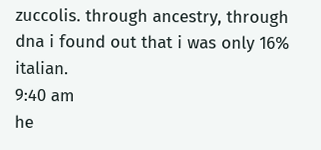zuccolis. through ancestry, through dna i found out that i was only 16% italian.
9:40 am
he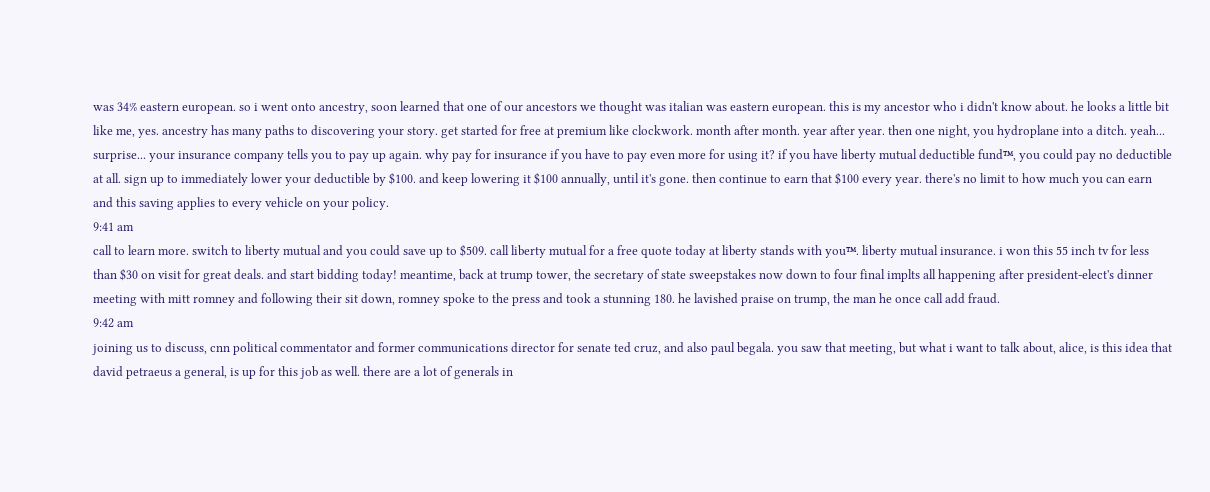was 34% eastern european. so i went onto ancestry, soon learned that one of our ancestors we thought was italian was eastern european. this is my ancestor who i didn't know about. he looks a little bit like me, yes. ancestry has many paths to discovering your story. get started for free at premium like clockwork. month after month. year after year. then one night, you hydroplane into a ditch. yeah... surprise... your insurance company tells you to pay up again. why pay for insurance if you have to pay even more for using it? if you have liberty mutual deductible fund™, you could pay no deductible at all. sign up to immediately lower your deductible by $100. and keep lowering it $100 annually, until it's gone. then continue to earn that $100 every year. there's no limit to how much you can earn and this saving applies to every vehicle on your policy.
9:41 am
call to learn more. switch to liberty mutual and you could save up to $509. call liberty mutual for a free quote today at liberty stands with you™. liberty mutual insurance. i won this 55 inch tv for less than $30 on visit for great deals. and start bidding today! meantime, back at trump tower, the secretary of state sweepstakes now down to four final implts all happening after president-elect's dinner meeting with mitt romney and following their sit down, romney spoke to the press and took a stunning 180. he lavished praise on trump, the man he once call add fraud.
9:42 am
joining us to discuss, cnn political commentator and former communications director for senate ted cruz, and also paul begala. you saw that meeting, but what i want to talk about, alice, is this idea that david petraeus a general, is up for this job as well. there are a lot of generals in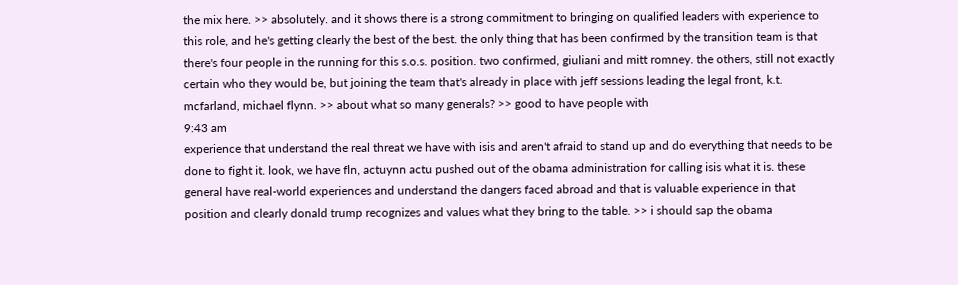the mix here. >> absolutely. and it shows there is a strong commitment to bringing on qualified leaders with experience to this role, and he's getting clearly the best of the best. the only thing that has been confirmed by the transition team is that there's four people in the running for this s.o.s. position. two confirmed, giuliani and mitt romney. the others, still not exactly certain who they would be, but joining the team that's already in place with jeff sessions leading the legal front, k.t. mcfarland, michael flynn. >> about what so many generals? >> good to have people with
9:43 am
experience that understand the real threat we have with isis and aren't afraid to stand up and do everything that needs to be done to fight it. look, we have fln, actuynn actu pushed out of the obama administration for calling isis what it is. these general have real-world experiences and understand the dangers faced abroad and that is valuable experience in that position and clearly donald trump recognizes and values what they bring to the table. >> i should sap the obama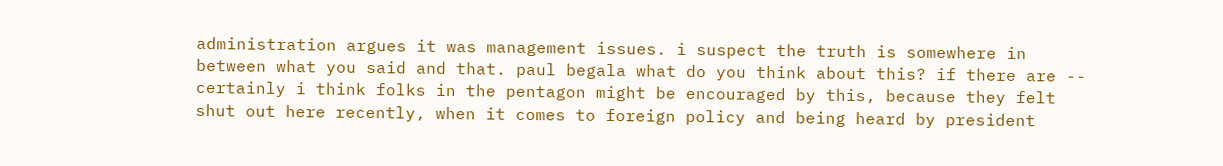administration argues it was management issues. i suspect the truth is somewhere in between what you said and that. paul begala what do you think about this? if there are -- certainly i think folks in the pentagon might be encouraged by this, because they felt shut out here recently, when it comes to foreign policy and being heard by president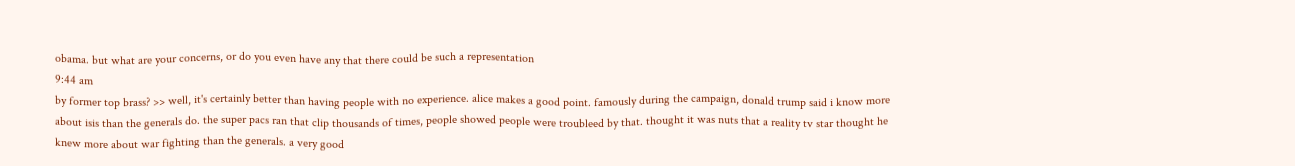obama. but what are your concerns, or do you even have any that there could be such a representation
9:44 am
by former top brass? >> well, it's certainly better than having people with no experience. alice makes a good point. famously during the campaign, donald trump said i know more about isis than the generals do. the super pacs ran that clip thousands of times, people showed people were troubleed by that. thought it was nuts that a reality tv star thought he knew more about war fighting than the generals. a very good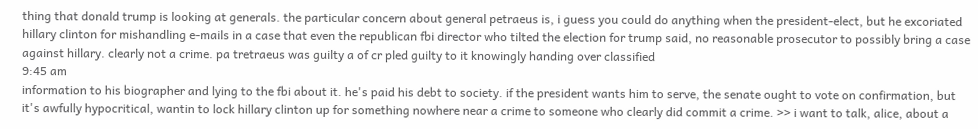thing that donald trump is looking at generals. the particular concern about general petraeus is, i guess you could do anything when the president-elect, but he excoriated hillary clinton for mishandling e-mails in a case that even the republican fbi director who tilted the election for trump said, no reasonable prosecutor to possibly bring a case against hillary. clearly not a crime. pa tretraeus was guilty a of cr pled guilty to it knowingly handing over classified
9:45 am
information to his biographer and lying to the fbi about it. he's paid his debt to society. if the president wants him to serve, the senate ought to vote on confirmation, but it's awfully hypocritical, wantin to lock hillary clinton up for something nowhere near a crime to someone who clearly did commit a crime. >> i want to talk, alice, about a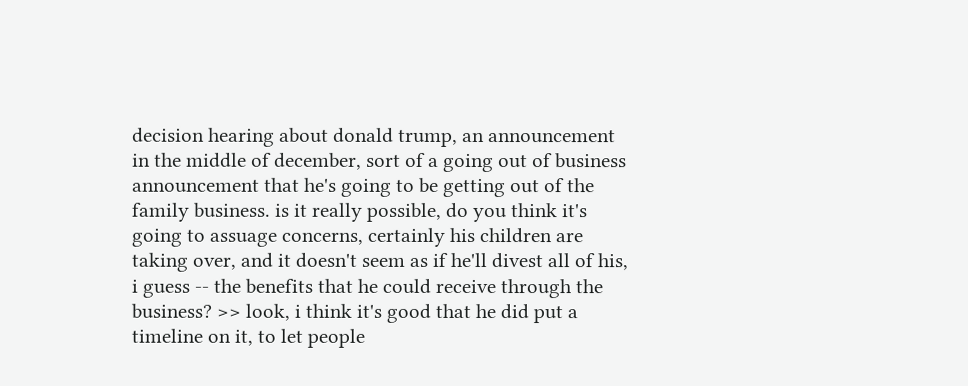decision hearing about donald trump, an announcement in the middle of december, sort of a going out of business announcement that he's going to be getting out of the family business. is it really possible, do you think it's going to assuage concerns, certainly his children are taking over, and it doesn't seem as if he'll divest all of his, i guess -- the benefits that he could receive through the business? >> look, i think it's good that he did put a timeline on it, to let people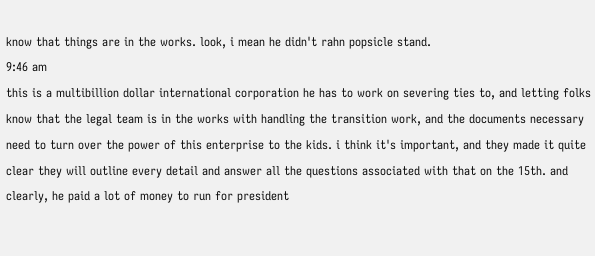know that things are in the works. look, i mean he didn't rahn popsicle stand.
9:46 am
this is a multibillion dollar international corporation he has to work on severing ties to, and letting folks know that the legal team is in the works with handling the transition work, and the documents necessary need to turn over the power of this enterprise to the kids. i think it's important, and they made it quite clear they will outline every detail and answer all the questions associated with that on the 15th. and clearly, he paid a lot of money to run for president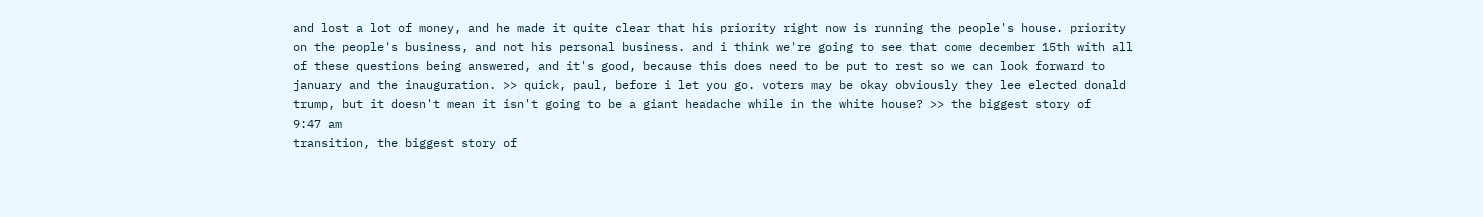and lost a lot of money, and he made it quite clear that his priority right now is running the people's house. priority on the people's business, and not his personal business. and i think we're going to see that come december 15th with all of these questions being answered, and it's good, because this does need to be put to rest so we can look forward to january and the inauguration. >> quick, paul, before i let you go. voters may be okay obviously they lee elected donald trump, but it doesn't mean it isn't going to be a giant headache while in the white house? >> the biggest story of
9:47 am
transition, the biggest story of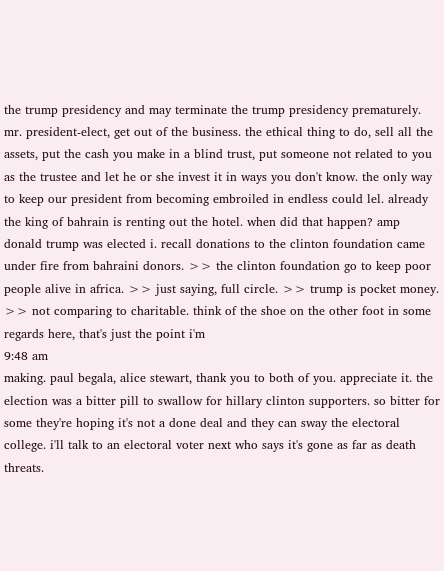the trump presidency and may terminate the trump presidency prematurely. mr. president-elect, get out of the business. the ethical thing to do, sell all the assets, put the cash you make in a blind trust, put someone not related to you as the trustee and let he or she invest it in ways you don't know. the only way to keep our president from becoming embroiled in endless could lel. already the king of bahrain is renting out the hotel. when did that happen? amp donald trump was elected i. recall donations to the clinton foundation came under fire from bahraini donors. >> the clinton foundation go to keep poor people alive in africa. >> just saying, full circle. >> trump is pocket money. >> not comparing to charitable. think of the shoe on the other foot in some regards here, that's just the point i'm
9:48 am
making. paul begala, alice stewart, thank you to both of you. appreciate it. the election was a bitter pill to swallow for hillary clinton supporters. so bitter for some they're hoping it's not a done deal and they can sway the electoral college. i'll talk to an electoral voter next who says it's gone as far as death threats.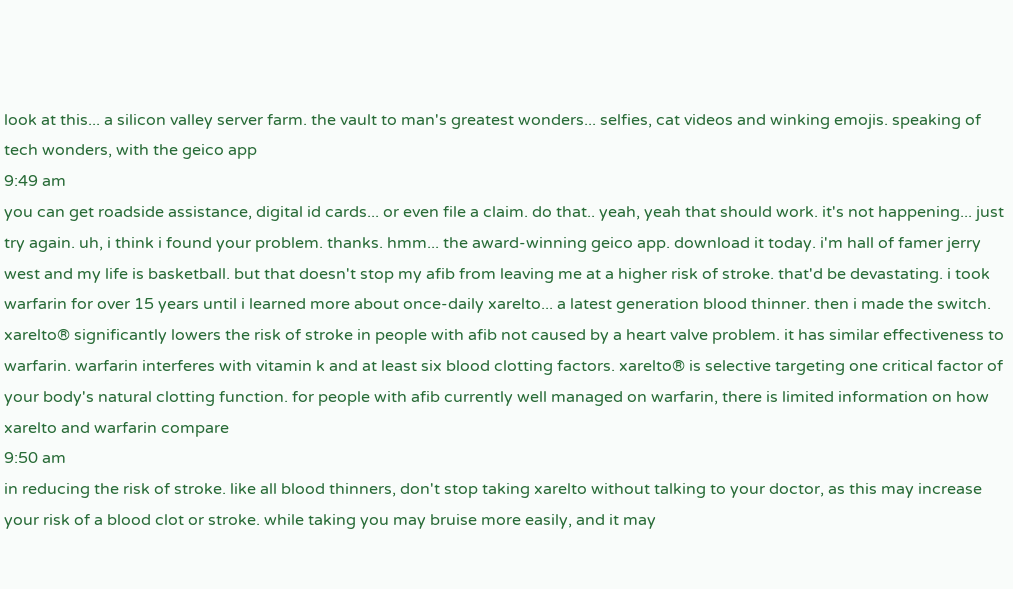look at this... a silicon valley server farm. the vault to man's greatest wonders... selfies, cat videos and winking emojis. speaking of tech wonders, with the geico app
9:49 am
you can get roadside assistance, digital id cards... or even file a claim. do that.. yeah, yeah that should work. it's not happening... just try again. uh, i think i found your problem. thanks. hmm... the award-winning geico app. download it today. i'm hall of famer jerry west and my life is basketball. but that doesn't stop my afib from leaving me at a higher risk of stroke. that'd be devastating. i took warfarin for over 15 years until i learned more about once-daily xarelto... a latest generation blood thinner. then i made the switch. xarelto® significantly lowers the risk of stroke in people with afib not caused by a heart valve problem. it has similar effectiveness to warfarin. warfarin interferes with vitamin k and at least six blood clotting factors. xarelto® is selective targeting one critical factor of your body's natural clotting function. for people with afib currently well managed on warfarin, there is limited information on how xarelto and warfarin compare
9:50 am
in reducing the risk of stroke. like all blood thinners, don't stop taking xarelto without talking to your doctor, as this may increase your risk of a blood clot or stroke. while taking you may bruise more easily, and it may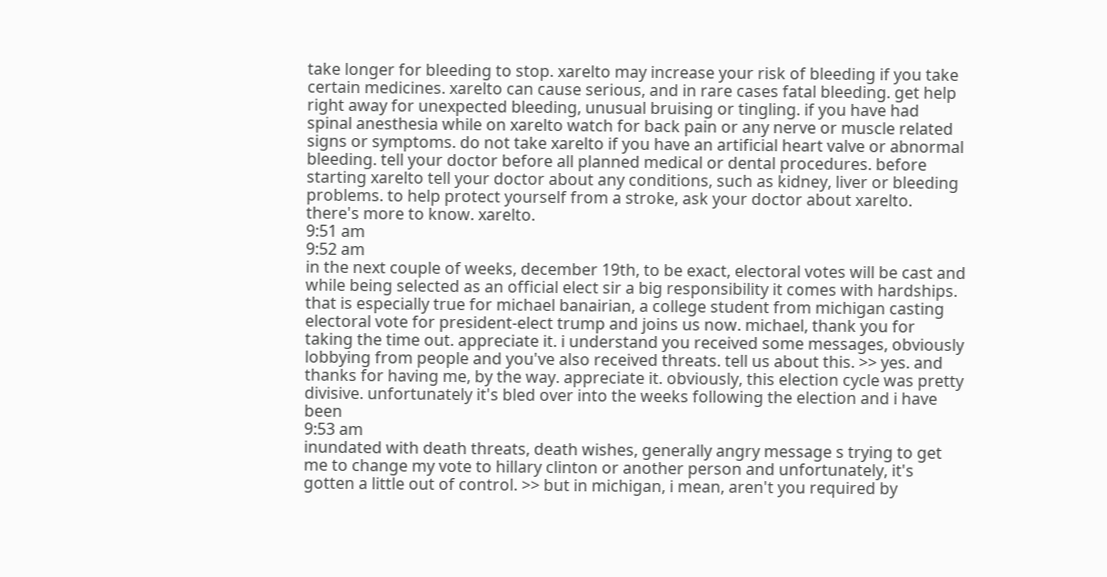take longer for bleeding to stop. xarelto may increase your risk of bleeding if you take certain medicines. xarelto can cause serious, and in rare cases fatal bleeding. get help right away for unexpected bleeding, unusual bruising or tingling. if you have had spinal anesthesia while on xarelto watch for back pain or any nerve or muscle related signs or symptoms. do not take xarelto if you have an artificial heart valve or abnormal bleeding. tell your doctor before all planned medical or dental procedures. before starting xarelto tell your doctor about any conditions, such as kidney, liver or bleeding problems. to help protect yourself from a stroke, ask your doctor about xarelto. there's more to know. xarelto.
9:51 am
9:52 am
in the next couple of weeks, december 19th, to be exact, electoral votes will be cast and while being selected as an official elect sir a big responsibility it comes with hardships. that is especially true for michael banairian, a college student from michigan casting electoral vote for president-elect trump and joins us now. michael, thank you for taking the time out. appreciate it. i understand you received some messages, obviously lobbying from people and you've also received threats. tell us about this. >> yes. and thanks for having me, by the way. appreciate it. obviously, this election cycle was pretty divisive. unfortunately it's bled over into the weeks following the election and i have been
9:53 am
inundated with death threats, death wishes, generally angry message s trying to get me to change my vote to hillary clinton or another person and unfortunately, it's gotten a little out of control. >> but in michigan, i mean, aren't you required by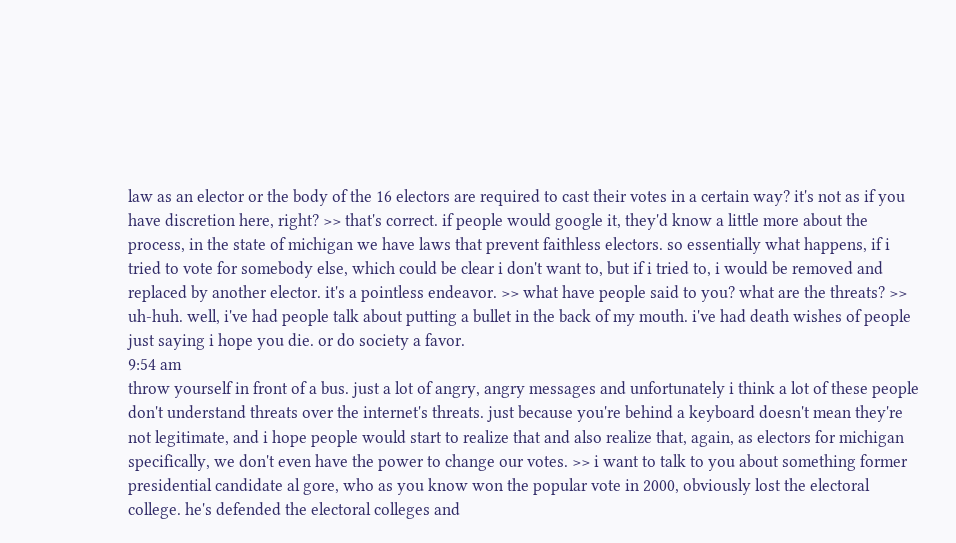law as an elector or the body of the 16 electors are required to cast their votes in a certain way? it's not as if you have discretion here, right? >> that's correct. if people would google it, they'd know a little more about the process, in the state of michigan we have laws that prevent faithless electors. so essentially what happens, if i tried to vote for somebody else, which could be clear i don't want to, but if i tried to, i would be removed and replaced by another elector. it's a pointless endeavor. >> what have people said to you? what are the threats? >> uh-huh. well, i've had people talk about putting a bullet in the back of my mouth. i've had death wishes of people just saying i hope you die. or do society a favor.
9:54 am
throw yourself in front of a bus. just a lot of angry, angry messages and unfortunately i think a lot of these people don't understand threats over the internet's threats. just because you're behind a keyboard doesn't mean they're not legitimate, and i hope people would start to realize that and also realize that, again, as electors for michigan specifically, we don't even have the power to change our votes. >> i want to talk to you about something former presidential candidate al gore, who as you know won the popular vote in 2000, obviously lost the electoral college. he's defended the electoral colleges and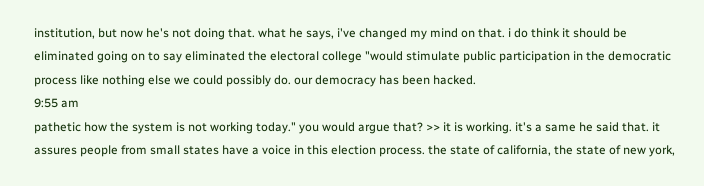institution, but now he's not doing that. what he says, i've changed my mind on that. i do think it should be eliminated going on to say eliminated the electoral college "would stimulate public participation in the democratic process like nothing else we could possibly do. our democracy has been hacked.
9:55 am
pathetic how the system is not working today." you would argue that? >> it is working. it's a same he said that. it assures people from small states have a voice in this election process. the state of california, the state of new york,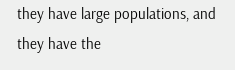they have large populations, and they have the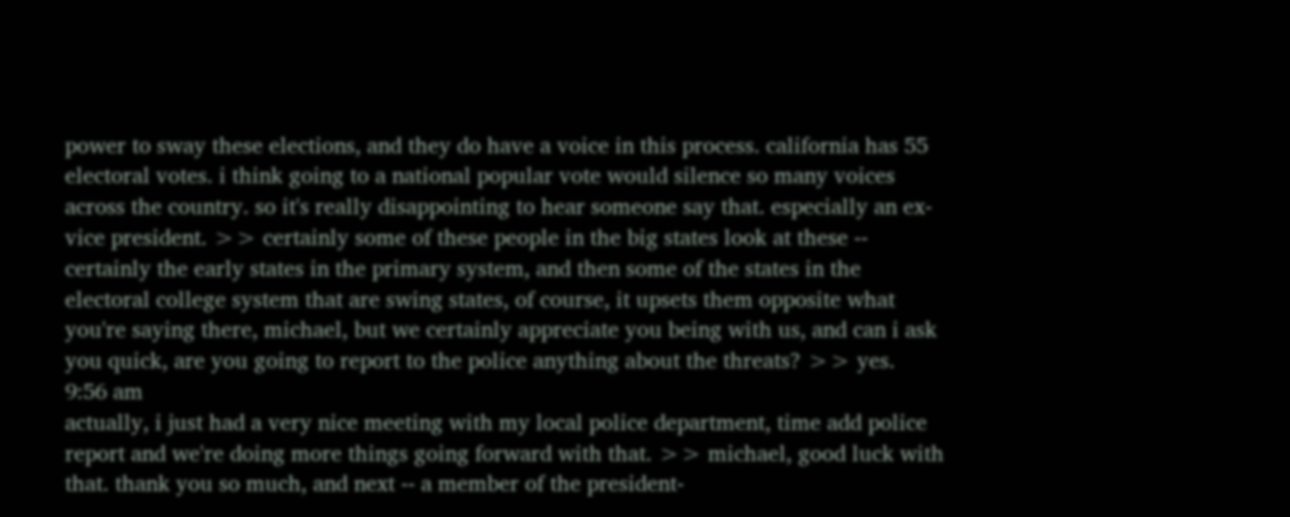power to sway these elections, and they do have a voice in this process. california has 55 electoral votes. i think going to a national popular vote would silence so many voices across the country. so it's really disappointing to hear someone say that. especially an ex-vice president. >> certainly some of these people in the big states look at these -- certainly the early states in the primary system, and then some of the states in the electoral college system that are swing states, of course, it upsets them opposite what you're saying there, michael, but we certainly appreciate you being with us, and can i ask you quick, are you going to report to the police anything about the threats? >> yes.
9:56 am
actually, i just had a very nice meeting with my local police department, time add police report and we're doing more things going forward with that. >> michael, good luck with that. thank you so much, and next -- a member of the president-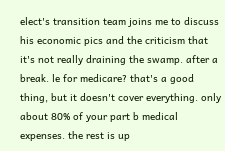elect's transition team joins me to discuss his economic pics and the criticism that it's not really draining the swamp. after a break. le for medicare? that's a good thing, but it doesn't cover everything. only about 80% of your part b medical expenses. the rest is up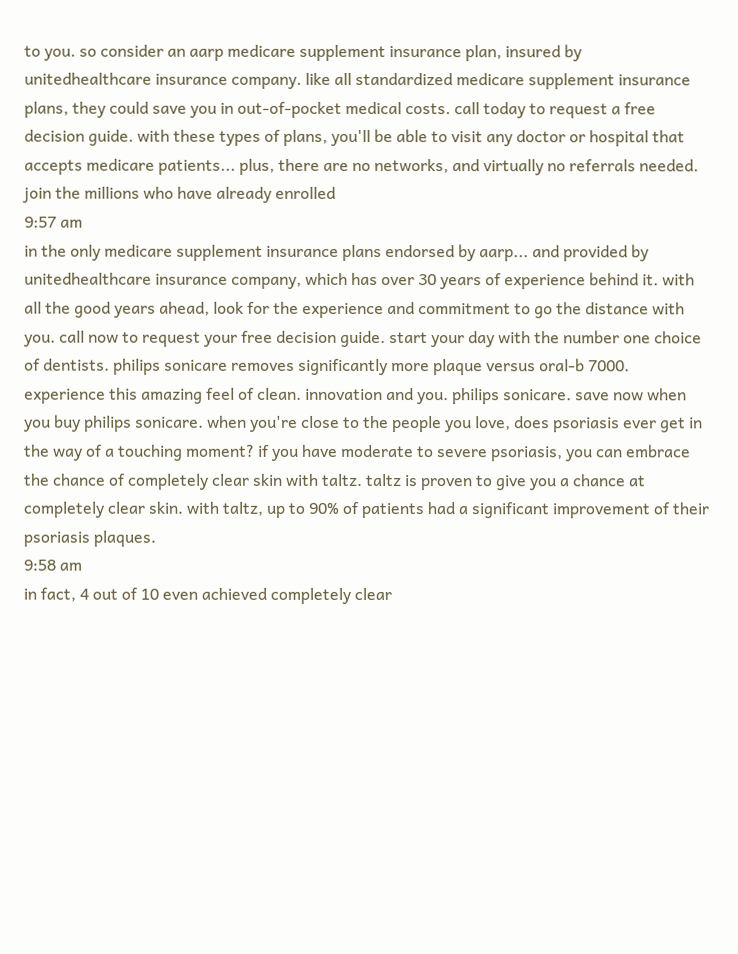to you. so consider an aarp medicare supplement insurance plan, insured by unitedhealthcare insurance company. like all standardized medicare supplement insurance plans, they could save you in out-of-pocket medical costs. call today to request a free decision guide. with these types of plans, you'll be able to visit any doctor or hospital that accepts medicare patients... plus, there are no networks, and virtually no referrals needed. join the millions who have already enrolled
9:57 am
in the only medicare supplement insurance plans endorsed by aarp... and provided by unitedhealthcare insurance company, which has over 30 years of experience behind it. with all the good years ahead, look for the experience and commitment to go the distance with you. call now to request your free decision guide. start your day with the number one choice of dentists. philips sonicare removes significantly more plaque versus oral-b 7000. experience this amazing feel of clean. innovation and you. philips sonicare. save now when you buy philips sonicare. when you're close to the people you love, does psoriasis ever get in the way of a touching moment? if you have moderate to severe psoriasis, you can embrace the chance of completely clear skin with taltz. taltz is proven to give you a chance at completely clear skin. with taltz, up to 90% of patients had a significant improvement of their psoriasis plaques.
9:58 am
in fact, 4 out of 10 even achieved completely clear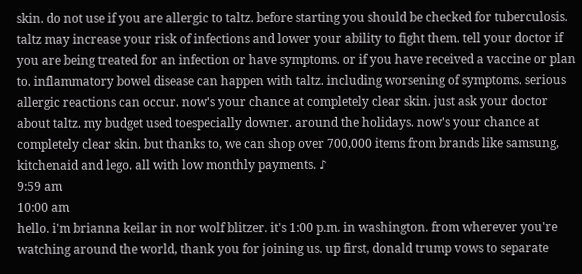skin. do not use if you are allergic to taltz. before starting you should be checked for tuberculosis. taltz may increase your risk of infections and lower your ability to fight them. tell your doctor if you are being treated for an infection or have symptoms. or if you have received a vaccine or plan to. inflammatory bowel disease can happen with taltz. including worsening of symptoms. serious allergic reactions can occur. now's your chance at completely clear skin. just ask your doctor about taltz. my budget used toespecially downer. around the holidays. now's your chance at completely clear skin. but thanks to, we can shop over 700,000 items from brands like samsung, kitchenaid and lego. all with low monthly payments. ♪
9:59 am
10:00 am
hello. i'm brianna keilar in nor wolf blitzer. it's 1:00 p.m. in washington. from wherever you're watching around the world, thank you for joining us. up first, donald trump vows to separate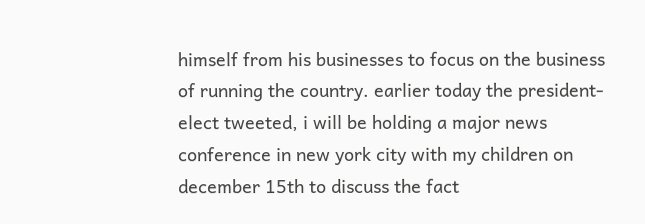himself from his businesses to focus on the business of running the country. earlier today the president-elect tweeted, i will be holding a major news conference in new york city with my children on december 15th to discuss the fact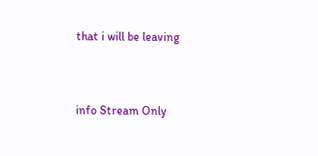that i will be leaving


info Stream Only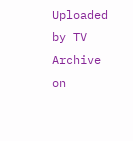Uploaded by TV Archive on